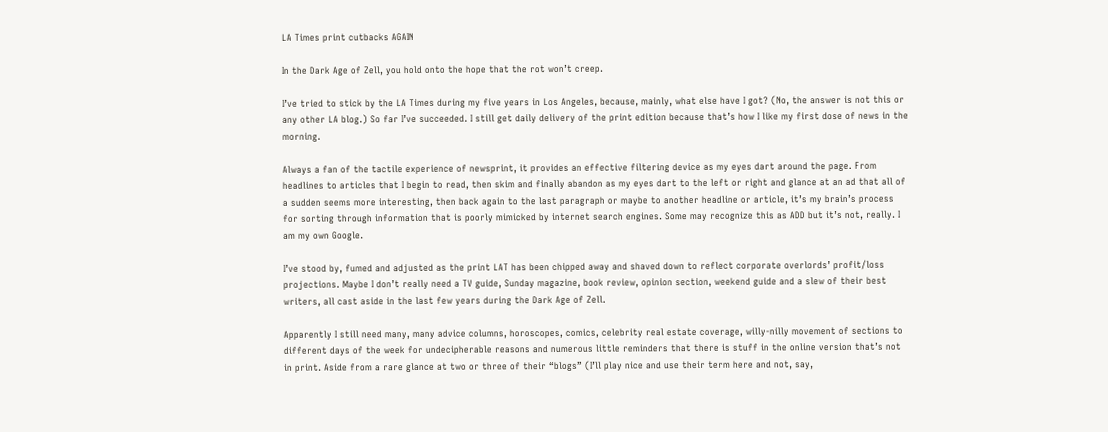LA Times print cutbacks AGAIN

In the Dark Age of Zell, you hold onto the hope that the rot won’t creep.

I’ve tried to stick by the LA Times during my five years in Los Angeles, because, mainly, what else have I got? (No, the answer is not this or any other LA blog.) So far I’ve succeeded. I still get daily delivery of the print edition because that’s how I like my first dose of news in the morning.

Always a fan of the tactile experience of newsprint, it provides an effective filtering device as my eyes dart around the page. From headlines to articles that I begin to read, then skim and finally abandon as my eyes dart to the left or right and glance at an ad that all of a sudden seems more interesting, then back again to the last paragraph or maybe to another headline or article, it’s my brain’s process for sorting through information that is poorly mimicked by internet search engines. Some may recognize this as ADD but it’s not, really. I am my own Google.

I’ve stood by, fumed and adjusted as the print LAT has been chipped away and shaved down to reflect corporate overlords’ profit/loss projections. Maybe I don’t really need a TV guide, Sunday magazine, book review, opinion section, weekend guide and a slew of their best writers, all cast aside in the last few years during the Dark Age of Zell.

Apparently I still need many, many advice columns, horoscopes, comics, celebrity real estate coverage, willy-nilly movement of sections to different days of the week for undecipherable reasons and numerous little reminders that there is stuff in the online version that’s not in print. Aside from a rare glance at two or three of their “blogs” (I’ll play nice and use their term here and not, say,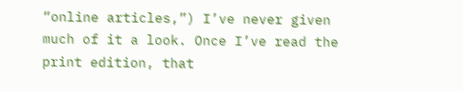“online articles,”) I’ve never given much of it a look. Once I’ve read the print edition, that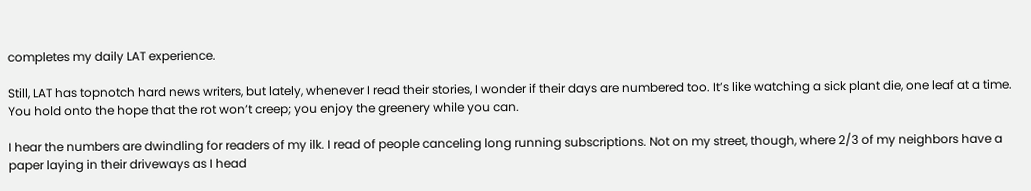completes my daily LAT experience.

Still, LAT has topnotch hard news writers, but lately, whenever I read their stories, I wonder if their days are numbered too. It’s like watching a sick plant die, one leaf at a time. You hold onto the hope that the rot won’t creep; you enjoy the greenery while you can.

I hear the numbers are dwindling for readers of my ilk. I read of people canceling long running subscriptions. Not on my street, though, where 2/3 of my neighbors have a paper laying in their driveways as I head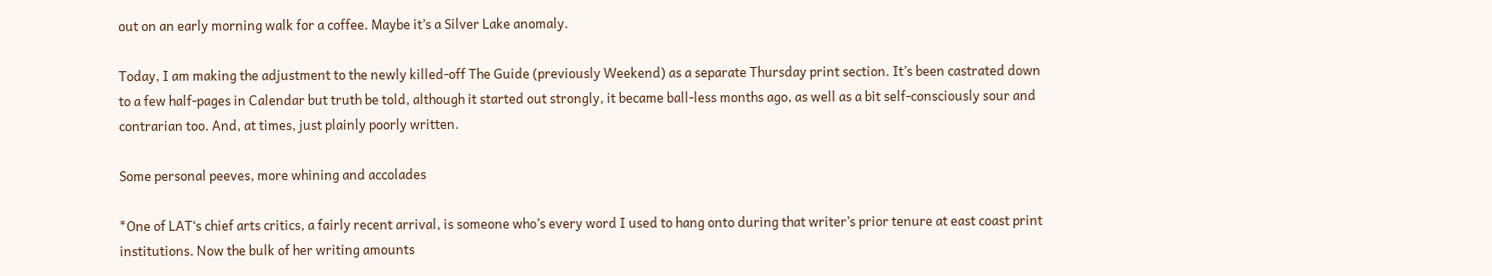out on an early morning walk for a coffee. Maybe it’s a Silver Lake anomaly.

Today, I am making the adjustment to the newly killed-off The Guide (previously Weekend) as a separate Thursday print section. It’s been castrated down to a few half-pages in Calendar but truth be told, although it started out strongly, it became ball-less months ago, as well as a bit self-consciously sour and contrarian too. And, at times, just plainly poorly written.

Some personal peeves, more whining and accolades

*One of LAT‘s chief arts critics, a fairly recent arrival, is someone who’s every word I used to hang onto during that writer’s prior tenure at east coast print institutions. Now the bulk of her writing amounts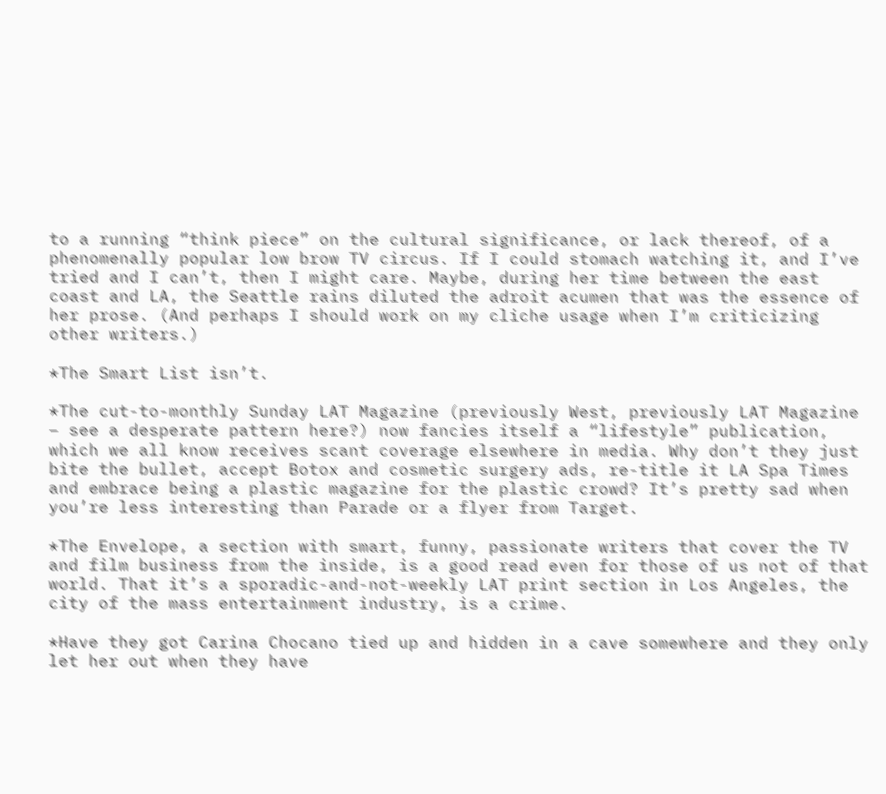to a running “think piece” on the cultural significance, or lack thereof, of a phenomenally popular low brow TV circus. If I could stomach watching it, and I’ve tried and I can’t, then I might care. Maybe, during her time between the east coast and LA, the Seattle rains diluted the adroit acumen that was the essence of her prose. (And perhaps I should work on my cliche usage when I’m criticizing other writers.)

*The Smart List isn’t.

*The cut-to-monthly Sunday LAT Magazine (previously West, previously LAT Magazine – see a desperate pattern here?) now fancies itself a “lifestyle” publication, which we all know receives scant coverage elsewhere in media. Why don’t they just bite the bullet, accept Botox and cosmetic surgery ads, re-title it LA Spa Times and embrace being a plastic magazine for the plastic crowd? It’s pretty sad when you’re less interesting than Parade or a flyer from Target.

*The Envelope, a section with smart, funny, passionate writers that cover the TV and film business from the inside, is a good read even for those of us not of that world. That it’s a sporadic-and-not-weekly LAT print section in Los Angeles, the city of the mass entertainment industry, is a crime.

*Have they got Carina Chocano tied up and hidden in a cave somewhere and they only let her out when they have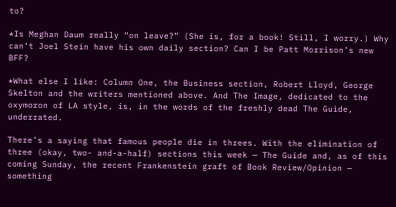to?

*Is Meghan Daum really “on leave?” (She is, for a book! Still, I worry.) Why can’t Joel Stein have his own daily section? Can I be Patt Morrison’s new BFF?

*What else I like: Column One, the Business section, Robert Lloyd, George Skelton and the writers mentioned above. And The Image, dedicated to the oxymoron of LA style, is, in the words of the freshly dead The Guide, underrated.

There’s a saying that famous people die in threes. With the elimination of three (okay, two- and-a-half) sections this week — The Guide and, as of this coming Sunday, the recent Frankenstein graft of Book Review/Opinion — something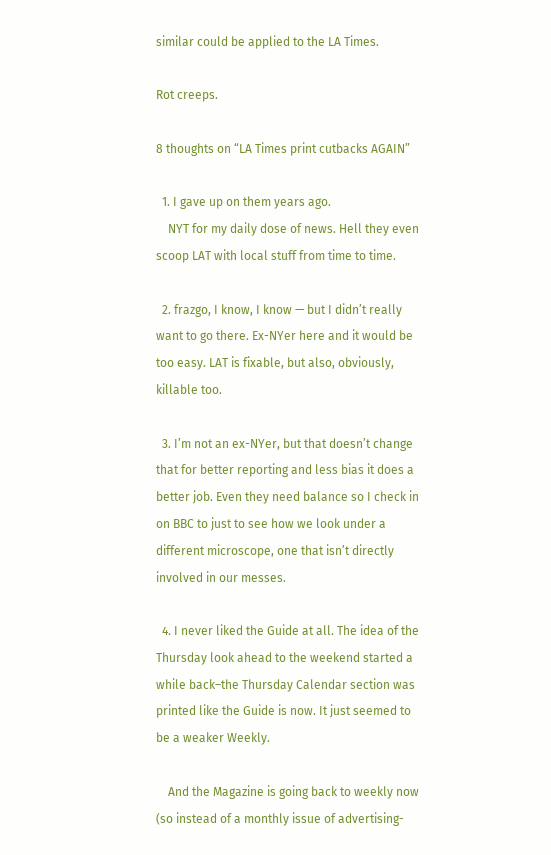similar could be applied to the LA Times.

Rot creeps.

8 thoughts on “LA Times print cutbacks AGAIN”

  1. I gave up on them years ago.
    NYT for my daily dose of news. Hell they even scoop LAT with local stuff from time to time.

  2. frazgo, I know, I know — but I didn’t really want to go there. Ex-NYer here and it would be too easy. LAT is fixable, but also, obviously, killable too.

  3. I’m not an ex-NYer, but that doesn’t change that for better reporting and less bias it does a better job. Even they need balance so I check in on BBC to just to see how we look under a different microscope, one that isn’t directly involved in our messes.

  4. I never liked the Guide at all. The idea of the Thursday look ahead to the weekend started a while back–the Thursday Calendar section was printed like the Guide is now. It just seemed to be a weaker Weekly.

    And the Magazine is going back to weekly now (so instead of a monthly issue of advertising-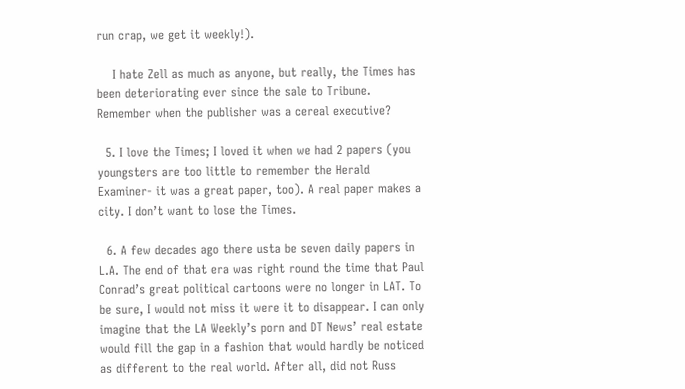run crap, we get it weekly!).

    I hate Zell as much as anyone, but really, the Times has been deteriorating ever since the sale to Tribune. Remember when the publisher was a cereal executive?

  5. I love the Times; I loved it when we had 2 papers (you youngsters are too little to remember the Herald Examiner- it was a great paper, too). A real paper makes a city. I don’t want to lose the Times.

  6. A few decades ago there usta be seven daily papers in L.A. The end of that era was right round the time that Paul Conrad’s great political cartoons were no longer in LAT. To be sure, I would not miss it were it to disappear. I can only imagine that the LA Weekly’s porn and DT News’ real estate would fill the gap in a fashion that would hardly be noticed as different to the real world. After all, did not Russ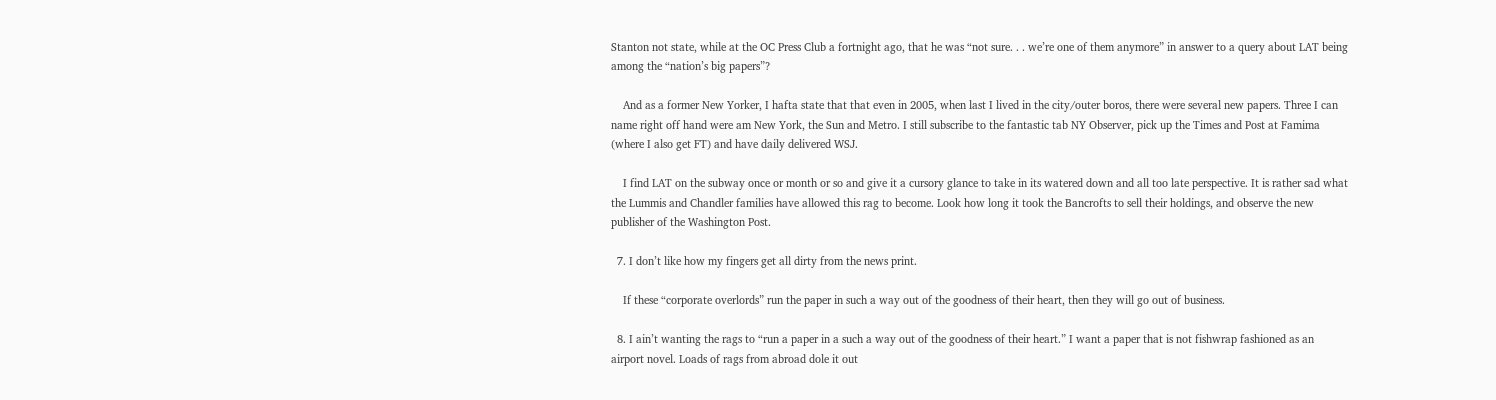Stanton not state, while at the OC Press Club a fortnight ago, that he was “not sure. . . we’re one of them anymore” in answer to a query about LAT being among the “nation’s big papers”?

    And as a former New Yorker, I hafta state that that even in 2005, when last I lived in the city/outer boros, there were several new papers. Three I can name right off hand were am New York, the Sun and Metro. I still subscribe to the fantastic tab NY Observer, pick up the Times and Post at Famima (where I also get FT) and have daily delivered WSJ.

    I find LAT on the subway once or month or so and give it a cursory glance to take in its watered down and all too late perspective. It is rather sad what the Lummis and Chandler families have allowed this rag to become. Look how long it took the Bancrofts to sell their holdings, and observe the new publisher of the Washington Post.

  7. I don’t like how my fingers get all dirty from the news print.

    If these “corporate overlords” run the paper in such a way out of the goodness of their heart, then they will go out of business.

  8. I ain’t wanting the rags to “run a paper in a such a way out of the goodness of their heart.” I want a paper that is not fishwrap fashioned as an airport novel. Loads of rags from abroad dole it out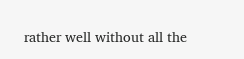rather well without all the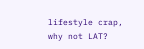lifestyle crap, why not LAT?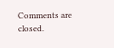Comments are closed.